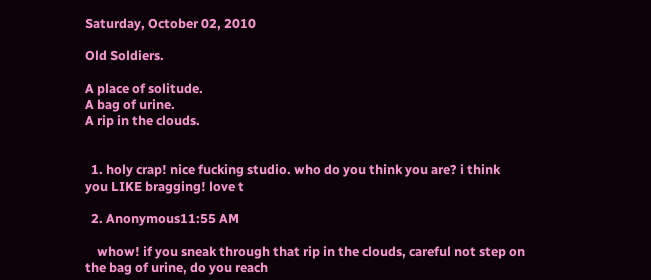Saturday, October 02, 2010

Old Soldiers.

A place of solitude.
A bag of urine.
A rip in the clouds.


  1. holy crap! nice fucking studio. who do you think you are? i think you LIKE bragging! love t

  2. Anonymous11:55 AM

    whow! if you sneak through that rip in the clouds, careful not step on the bag of urine, do you reach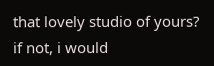that lovely studio of yours? if not, i would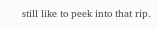still like to peek into that rip.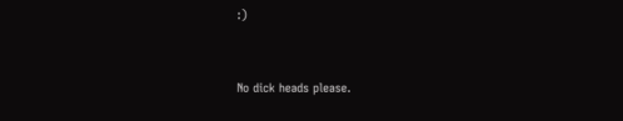:)


No dick heads please.